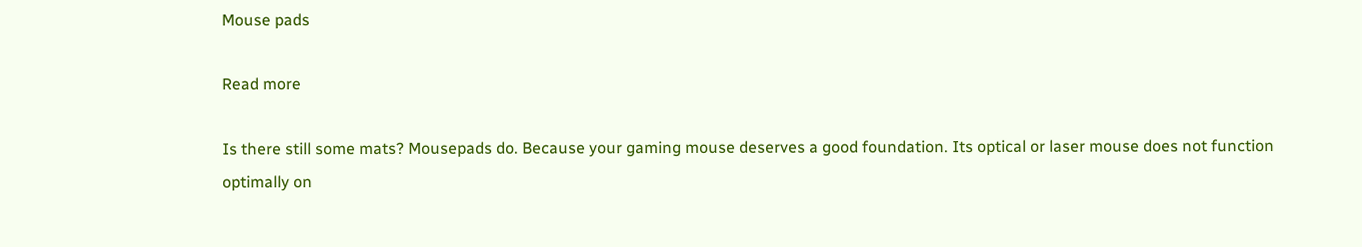Mouse pads

Read more

Is there still some mats? Mousepads do. Because your gaming mouse deserves a good foundation. Its optical or laser mouse does not function optimally on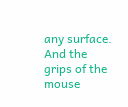any surface. And the grips of the mouse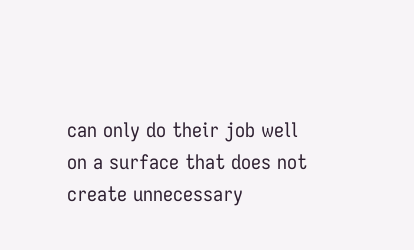can only do their job well on a surface that does not create unnecessary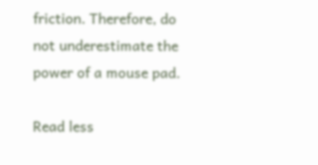friction. Therefore, do not underestimate the power of a mouse pad.

Read less